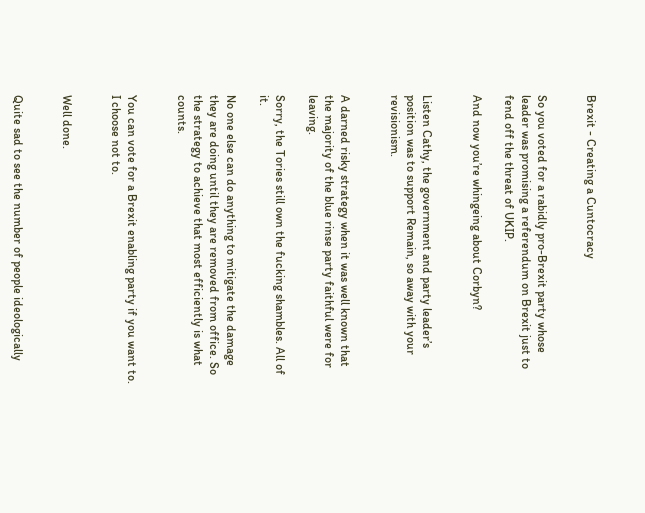Brexit - Creating a Cuntocracy


So you voted for a rabidly pro-Brexit party whose leader was promising a referendum on Brexit just to fend off the threat of UKIP.

And now you’re whingeing about Corbyn?


Listen Cathy, the government and party leader’s position was to support Remain, so away with your revisionism.


A darned risky strategy when it was well known that the majority of the blue rinse party faithful were for leaving.

Sorry, the Tories still own the fucking shambles. All of it.

No one else can do anything to mitigate the damage they are doing until they are removed from office. So the strategy to achieve that most efficiently is what counts.


You can vote for a Brexit enabling party if you want to. I choose not to.


Well done.


Quite sad to see the number of people ideologically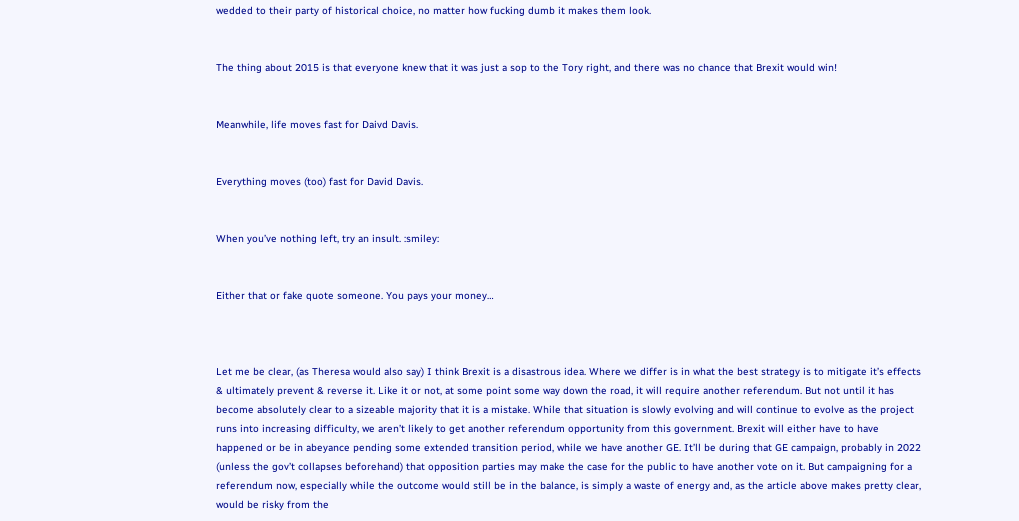wedded to their party of historical choice, no matter how fucking dumb it makes them look.


The thing about 2015 is that everyone knew that it was just a sop to the Tory right, and there was no chance that Brexit would win!


Meanwhile, life moves fast for Daivd Davis.


Everything moves (too) fast for David Davis.


When you’ve nothing left, try an insult. :smiley:


Either that or fake quote someone. You pays your money…



Let me be clear, (as Theresa would also say) I think Brexit is a disastrous idea. Where we differ is in what the best strategy is to mitigate it’s effects & ultimately prevent & reverse it. Like it or not, at some point some way down the road, it will require another referendum. But not until it has become absolutely clear to a sizeable majority that it is a mistake. While that situation is slowly evolving and will continue to evolve as the project runs into increasing difficulty, we aren’t likely to get another referendum opportunity from this government. Brexit will either have to have happened or be in abeyance pending some extended transition period, while we have another GE. It’ll be during that GE campaign, probably in 2022 (unless the gov’t collapses beforehand) that opposition parties may make the case for the public to have another vote on it. But campaigning for a referendum now, especially while the outcome would still be in the balance, is simply a waste of energy and, as the article above makes pretty clear, would be risky from the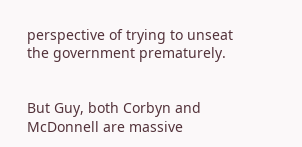perspective of trying to unseat the government prematurely.


But Guy, both Corbyn and McDonnell are massive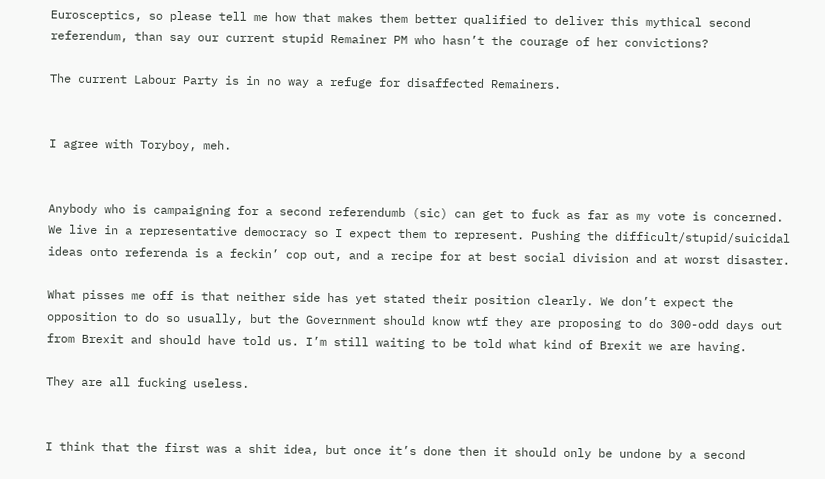Eurosceptics, so please tell me how that makes them better qualified to deliver this mythical second referendum, than say our current stupid Remainer PM who hasn’t the courage of her convictions?

The current Labour Party is in no way a refuge for disaffected Remainers.


I agree with Toryboy, meh.


Anybody who is campaigning for a second referendumb (sic) can get to fuck as far as my vote is concerned. We live in a representative democracy so I expect them to represent. Pushing the difficult/stupid/suicidal ideas onto referenda is a feckin’ cop out, and a recipe for at best social division and at worst disaster.

What pisses me off is that neither side has yet stated their position clearly. We don’t expect the opposition to do so usually, but the Government should know wtf they are proposing to do 300-odd days out from Brexit and should have told us. I’m still waiting to be told what kind of Brexit we are having.

They are all fucking useless.


I think that the first was a shit idea, but once it’s done then it should only be undone by a second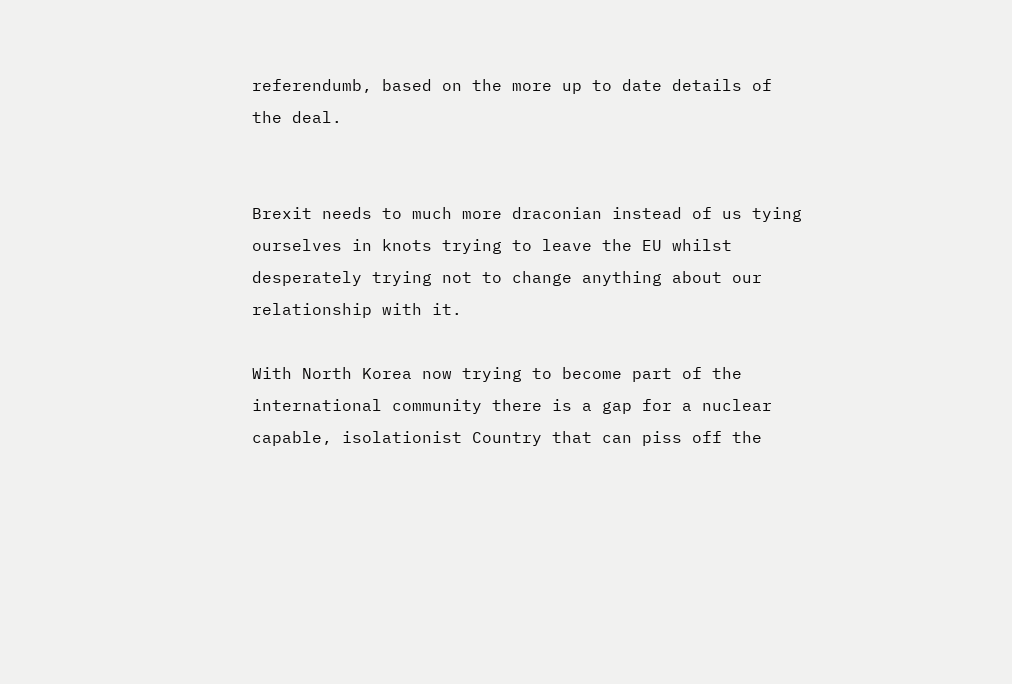referendumb, based on the more up to date details of the deal.


Brexit needs to much more draconian instead of us tying ourselves in knots trying to leave the EU whilst desperately trying not to change anything about our relationship with it.

With North Korea now trying to become part of the international community there is a gap for a nuclear capable, isolationist Country that can piss off the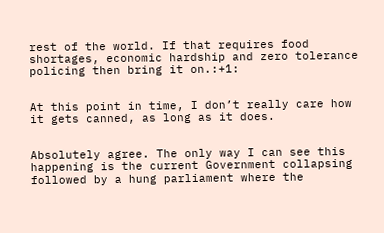rest of the world. If that requires food shortages, economic hardship and zero tolerance policing then bring it on.:+1:


At this point in time, I don’t really care how it gets canned, as long as it does.


Absolutely agree. The only way I can see this happening is the current Government collapsing followed by a hung parliament where the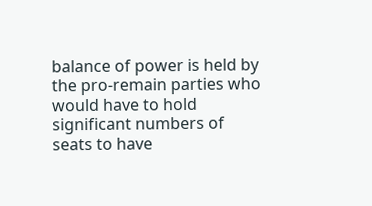balance of power is held by the pro-remain parties who would have to hold significant numbers of seats to have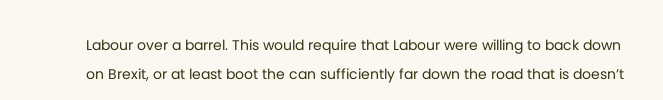Labour over a barrel. This would require that Labour were willing to back down on Brexit, or at least boot the can sufficiently far down the road that is doesn’t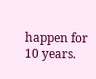happen for 10 years.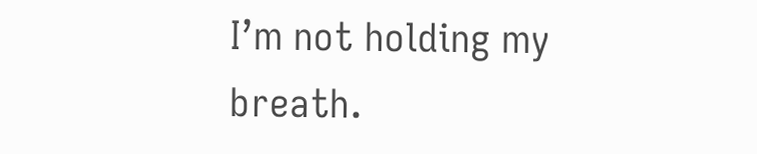I’m not holding my breath.